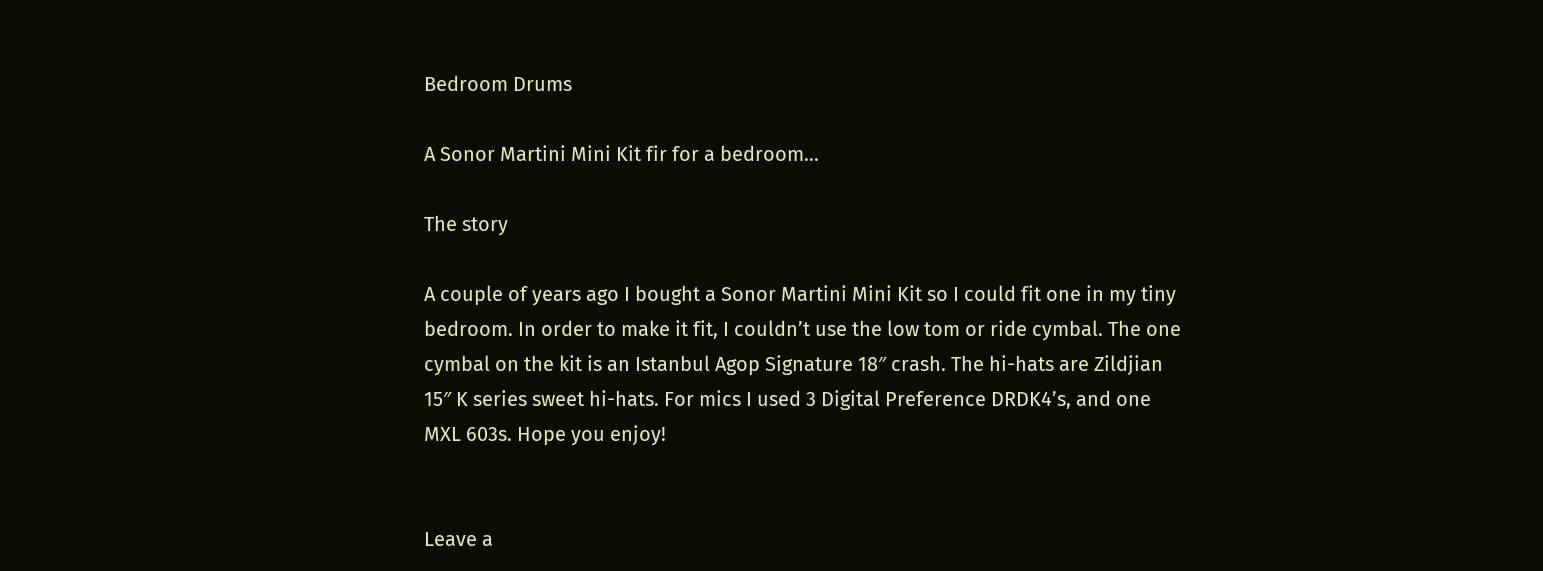Bedroom Drums

A Sonor Martini Mini Kit fir for a bedroom...

The story

A couple of years ago I bought a Sonor Martini Mini Kit so I could fit one in my tiny bedroom. In order to make it fit, I couldn’t use the low tom or ride cymbal. The one cymbal on the kit is an Istanbul Agop Signature 18″ crash. The hi-hats are Zildjian 15″ K series sweet hi-hats. For mics I used 3 Digital Preference DRDK4’s, and one MXL 603s. Hope you enjoy!


Leave a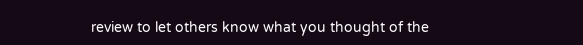review to let others know what you thought of the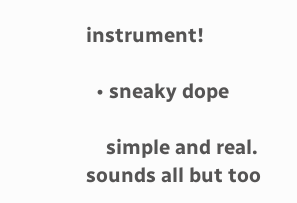instrument!

  • sneaky dope

    simple and real. sounds all but too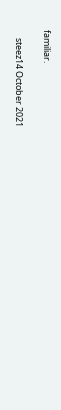familiar.

    steez14 October 2021